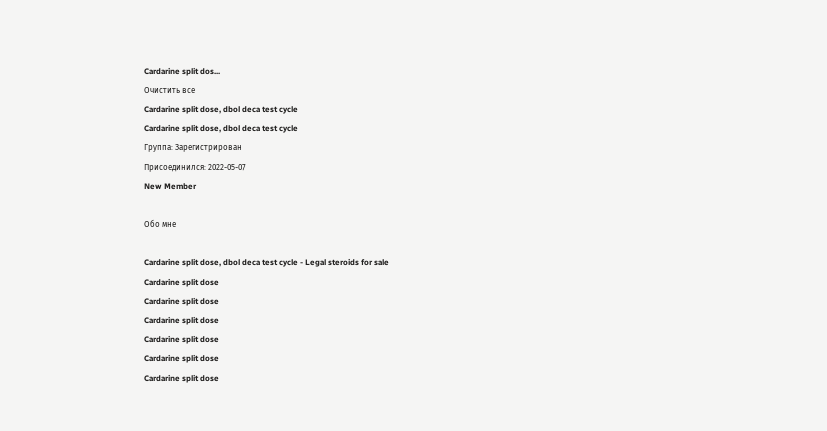Cardarine split dos...
Очистить все
Cardarine split dose, dbol deca test cycle
Cardarine split dose, dbol deca test cycle
Группа: Зарегистрирован
Присоединился: 2022-05-07
New Member

Обо мне

Cardarine split dose, dbol deca test cycle - Legal steroids for sale
Cardarine split dose
Cardarine split dose
Cardarine split dose
Cardarine split dose
Cardarine split dose
Cardarine split dose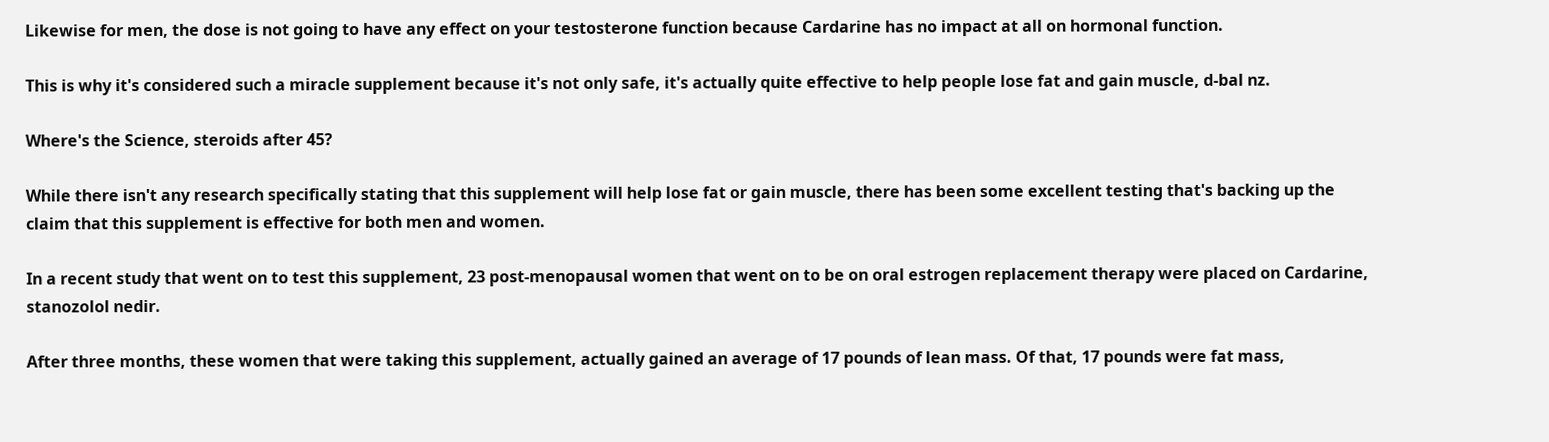Likewise for men, the dose is not going to have any effect on your testosterone function because Cardarine has no impact at all on hormonal function.

This is why it's considered such a miracle supplement because it's not only safe, it's actually quite effective to help people lose fat and gain muscle, d-bal nz.

Where's the Science, steroids after 45?

While there isn't any research specifically stating that this supplement will help lose fat or gain muscle, there has been some excellent testing that's backing up the claim that this supplement is effective for both men and women.

In a recent study that went on to test this supplement, 23 post-menopausal women that went on to be on oral estrogen replacement therapy were placed on Cardarine, stanozolol nedir.

After three months, these women that were taking this supplement, actually gained an average of 17 pounds of lean mass. Of that, 17 pounds were fat mass,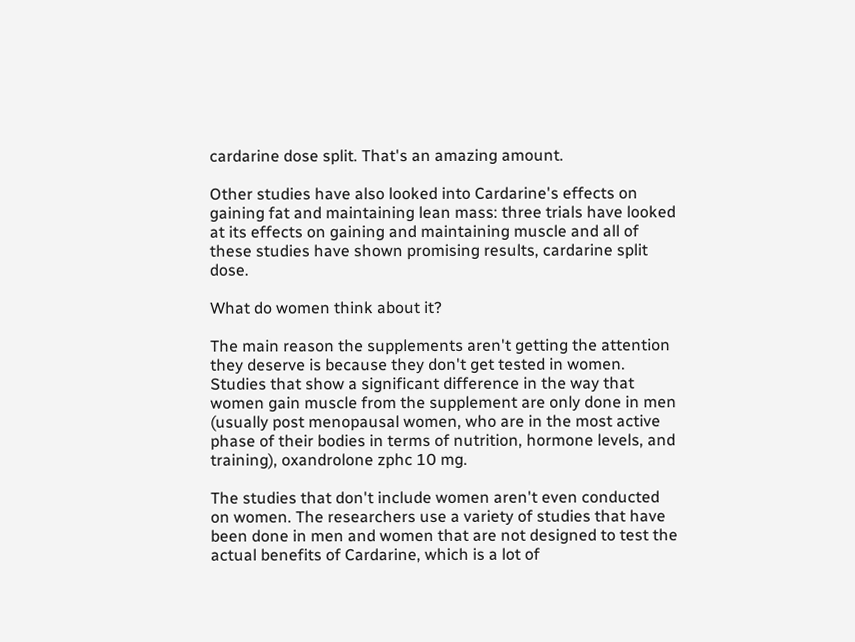cardarine dose split. That's an amazing amount.

Other studies have also looked into Cardarine's effects on gaining fat and maintaining lean mass: three trials have looked at its effects on gaining and maintaining muscle and all of these studies have shown promising results, cardarine split dose.

What do women think about it?

The main reason the supplements aren't getting the attention they deserve is because they don't get tested in women. Studies that show a significant difference in the way that women gain muscle from the supplement are only done in men (usually post menopausal women, who are in the most active phase of their bodies in terms of nutrition, hormone levels, and training), oxandrolone zphc 10 mg.

The studies that don't include women aren't even conducted on women. The researchers use a variety of studies that have been done in men and women that are not designed to test the actual benefits of Cardarine, which is a lot of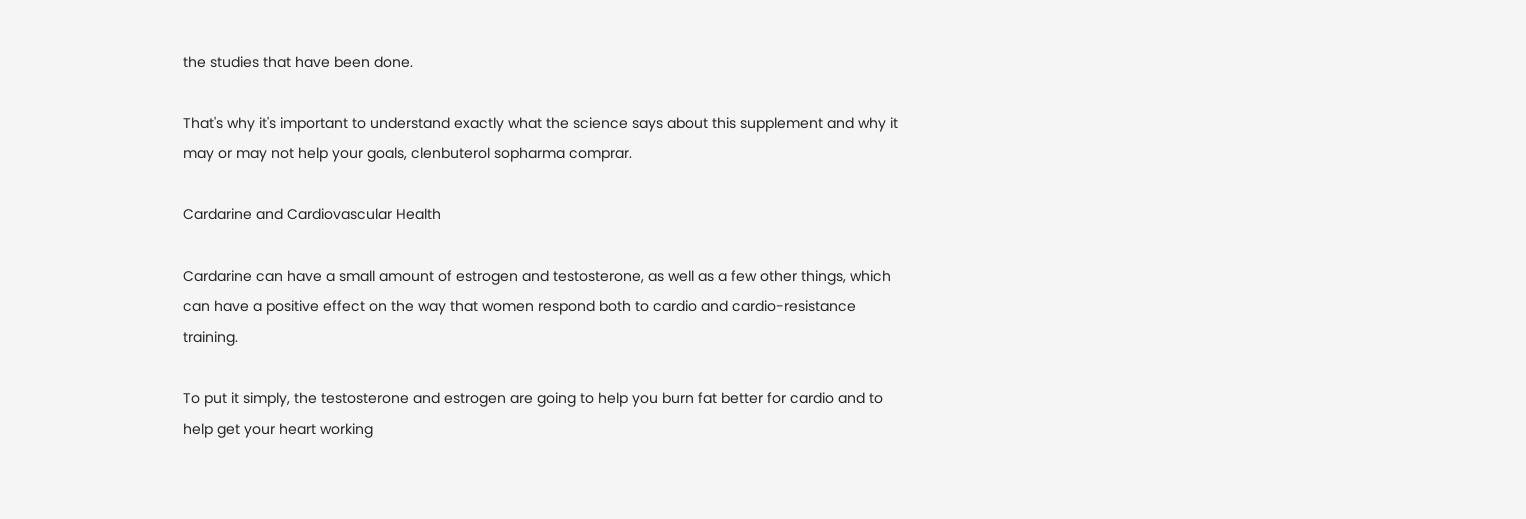the studies that have been done.

That's why it's important to understand exactly what the science says about this supplement and why it may or may not help your goals, clenbuterol sopharma comprar.

Cardarine and Cardiovascular Health

Cardarine can have a small amount of estrogen and testosterone, as well as a few other things, which can have a positive effect on the way that women respond both to cardio and cardio-resistance training.

To put it simply, the testosterone and estrogen are going to help you burn fat better for cardio and to help get your heart working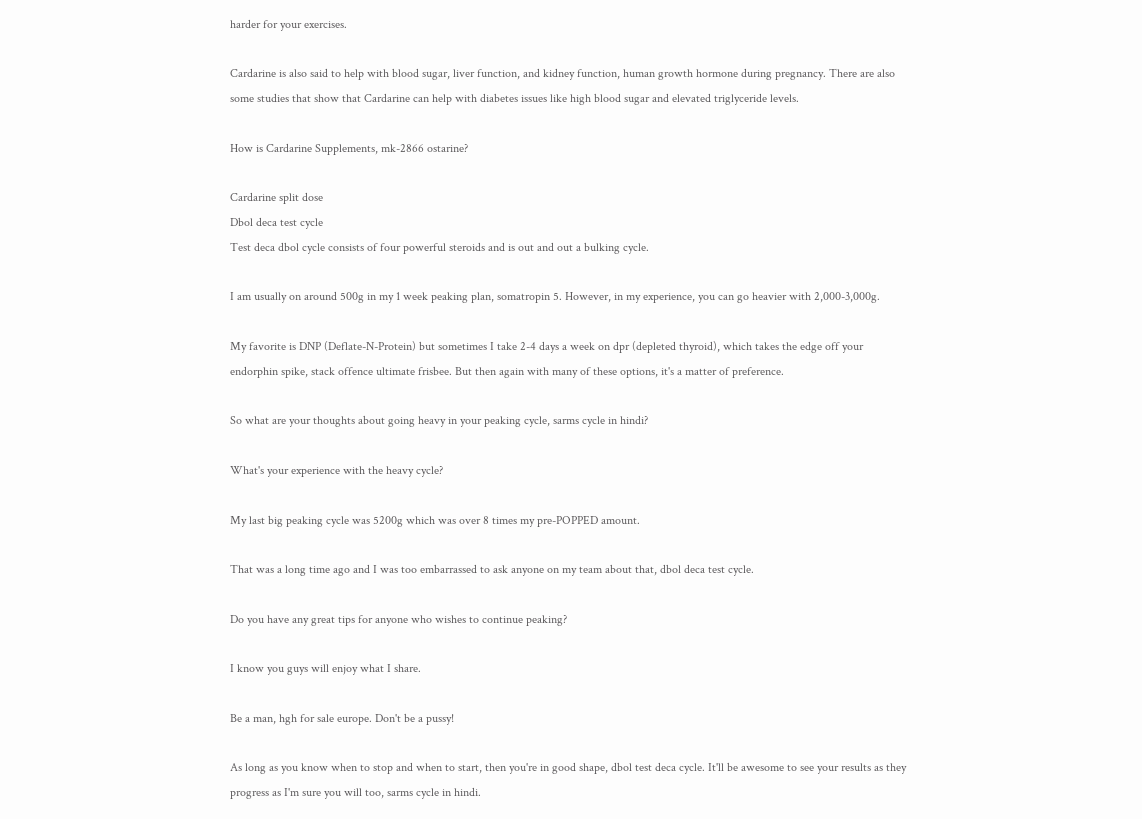harder for your exercises.

Cardarine is also said to help with blood sugar, liver function, and kidney function, human growth hormone during pregnancy. There are also some studies that show that Cardarine can help with diabetes issues like high blood sugar and elevated triglyceride levels.

How is Cardarine Supplements, mk-2866 ostarine?

Cardarine split dose
Dbol deca test cycle
Test deca dbol cycle consists of four powerful steroids and is out and out a bulking cycle.

I am usually on around 500g in my 1 week peaking plan, somatropin 5. However, in my experience, you can go heavier with 2,000-3,000g.

My favorite is DNP (Deflate-N-Protein) but sometimes I take 2-4 days a week on dpr (depleted thyroid), which takes the edge off your endorphin spike, stack offence ultimate frisbee. But then again with many of these options, it's a matter of preference.

So what are your thoughts about going heavy in your peaking cycle, sarms cycle in hindi?

What's your experience with the heavy cycle?

My last big peaking cycle was 5200g which was over 8 times my pre-POPPED amount.

That was a long time ago and I was too embarrassed to ask anyone on my team about that, dbol deca test cycle.

Do you have any great tips for anyone who wishes to continue peaking?

I know you guys will enjoy what I share.

Be a man, hgh for sale europe. Don't be a pussy!

As long as you know when to stop and when to start, then you're in good shape, dbol test deca cycle. It'll be awesome to see your results as they progress as I'm sure you will too, sarms cycle in hindi.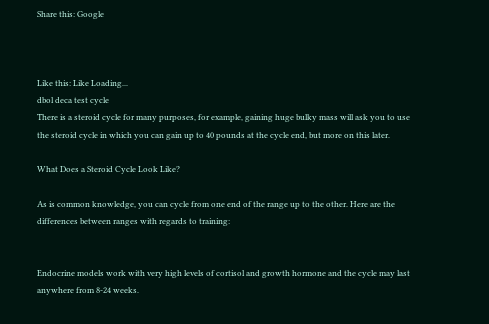Share this: Google



Like this: Like Loading...
dbol deca test cycle
There is a steroid cycle for many purposes, for example, gaining huge bulky mass will ask you to use the steroid cycle in which you can gain up to 40 pounds at the cycle end, but more on this later.

What Does a Steroid Cycle Look Like?

As is common knowledge, you can cycle from one end of the range up to the other. Here are the differences between ranges with regards to training:


Endocrine models work with very high levels of cortisol and growth hormone and the cycle may last anywhere from 8-24 weeks.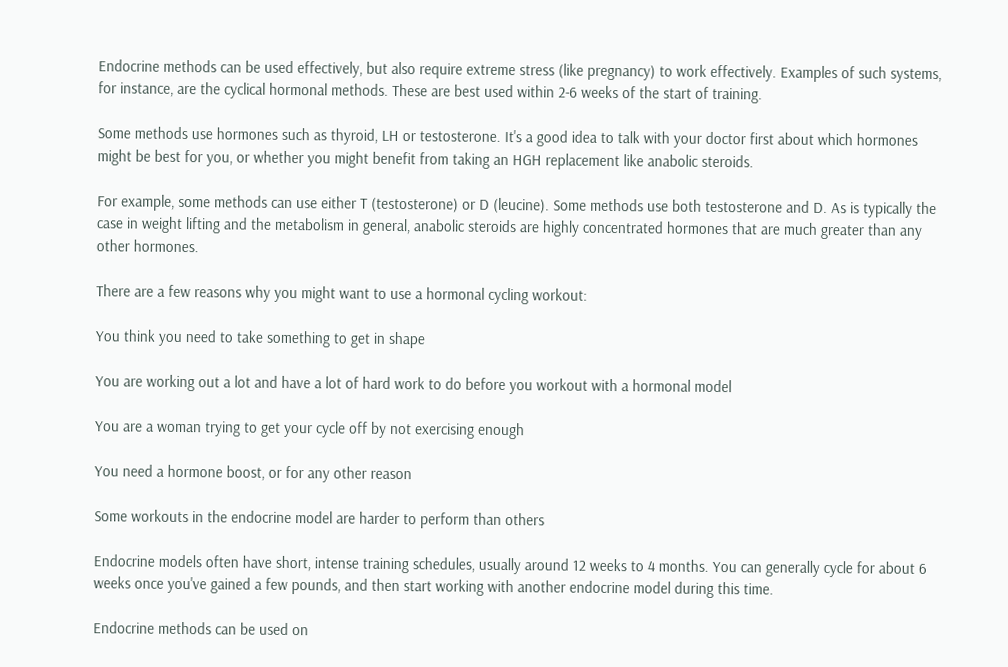Endocrine methods can be used effectively, but also require extreme stress (like pregnancy) to work effectively. Examples of such systems, for instance, are the cyclical hormonal methods. These are best used within 2-6 weeks of the start of training.

Some methods use hormones such as thyroid, LH or testosterone. It's a good idea to talk with your doctor first about which hormones might be best for you, or whether you might benefit from taking an HGH replacement like anabolic steroids.

For example, some methods can use either T (testosterone) or D (leucine). Some methods use both testosterone and D. As is typically the case in weight lifting and the metabolism in general, anabolic steroids are highly concentrated hormones that are much greater than any other hormones.

There are a few reasons why you might want to use a hormonal cycling workout:

You think you need to take something to get in shape

You are working out a lot and have a lot of hard work to do before you workout with a hormonal model

You are a woman trying to get your cycle off by not exercising enough

You need a hormone boost, or for any other reason

Some workouts in the endocrine model are harder to perform than others

Endocrine models often have short, intense training schedules, usually around 12 weeks to 4 months. You can generally cycle for about 6 weeks once you've gained a few pounds, and then start working with another endocrine model during this time.

Endocrine methods can be used on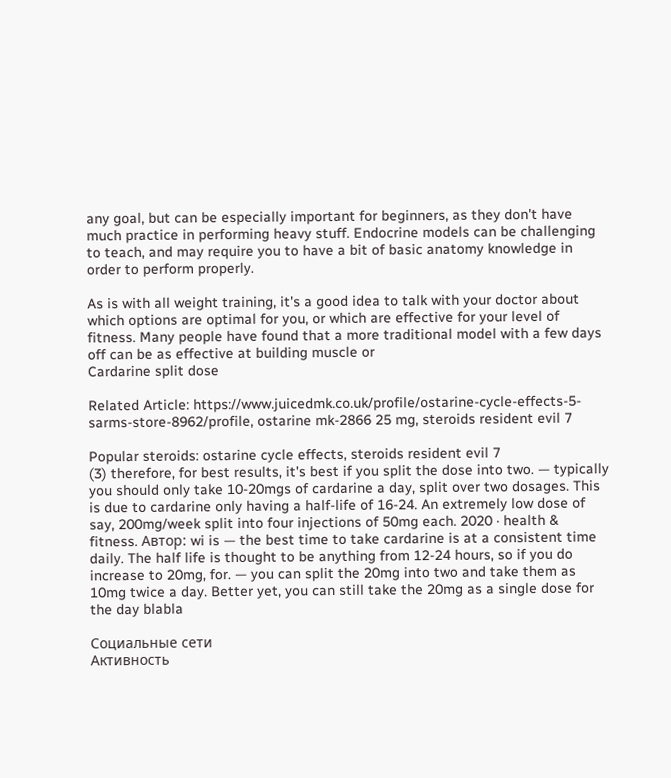any goal, but can be especially important for beginners, as they don't have much practice in performing heavy stuff. Endocrine models can be challenging to teach, and may require you to have a bit of basic anatomy knowledge in order to perform properly.

As is with all weight training, it's a good idea to talk with your doctor about which options are optimal for you, or which are effective for your level of fitness. Many people have found that a more traditional model with a few days off can be as effective at building muscle or
Cardarine split dose

Related Article: https://www.juicedmk.co.uk/profile/ostarine-cycle-effects-5-sarms-store-8962/profile, ostarine mk-2866 25 mg, steroids resident evil 7

Popular steroids: ostarine cycle effects, steroids resident evil 7
(3) therefore, for best results, it's best if you split the dose into two. — typically you should only take 10-20mgs of cardarine a day, split over two dosages. This is due to cardarine only having a half-life of 16-24. An extremely low dose of say, 200mg/week split into four injections of 50mg each. 2020 · health & fitness. Автор: wi is — the best time to take cardarine is at a consistent time daily. The half life is thought to be anything from 12-24 hours, so if you do increase to 20mg, for. — you can split the 20mg into two and take them as 10mg twice a day. Better yet, you can still take the 20mg as a single dose for the day blabla

Социальные сети
Активность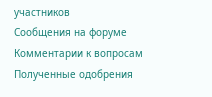участников
Сообщения на форуме
Комментарии к вопросам
Полученные одобрения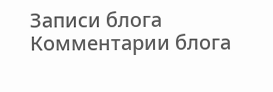Записи блога
Комментарии блога